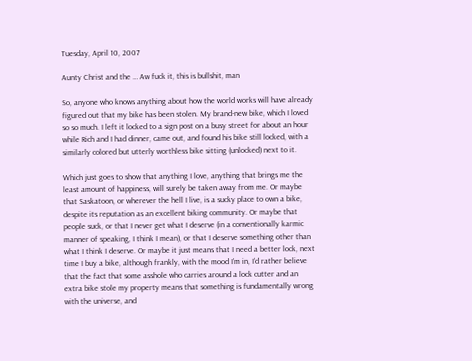Tuesday, April 10, 2007

Aunty Christ and the … Aw fuck it, this is bullshit, man

So, anyone who knows anything about how the world works will have already figured out that my bike has been stolen. My brand-new bike, which I loved so so much. I left it locked to a sign post on a busy street for about an hour while Rich and I had dinner, came out, and found his bike still locked, with a similarly colored but utterly worthless bike sitting (unlocked) next to it.

Which just goes to show that anything I love, anything that brings me the least amount of happiness, will surely be taken away from me. Or maybe that Saskatoon, or wherever the hell I live, is a sucky place to own a bike, despite its reputation as an excellent biking community. Or maybe that people suck, or that I never get what I deserve (in a conventionally karmic manner of speaking, I think I mean), or that I deserve something other than what I think I deserve. Or maybe it just means that I need a better lock, next time I buy a bike, although frankly, with the mood I’m in, I’d rather believe that the fact that some asshole who carries around a lock cutter and an extra bike stole my property means that something is fundamentally wrong with the universe, and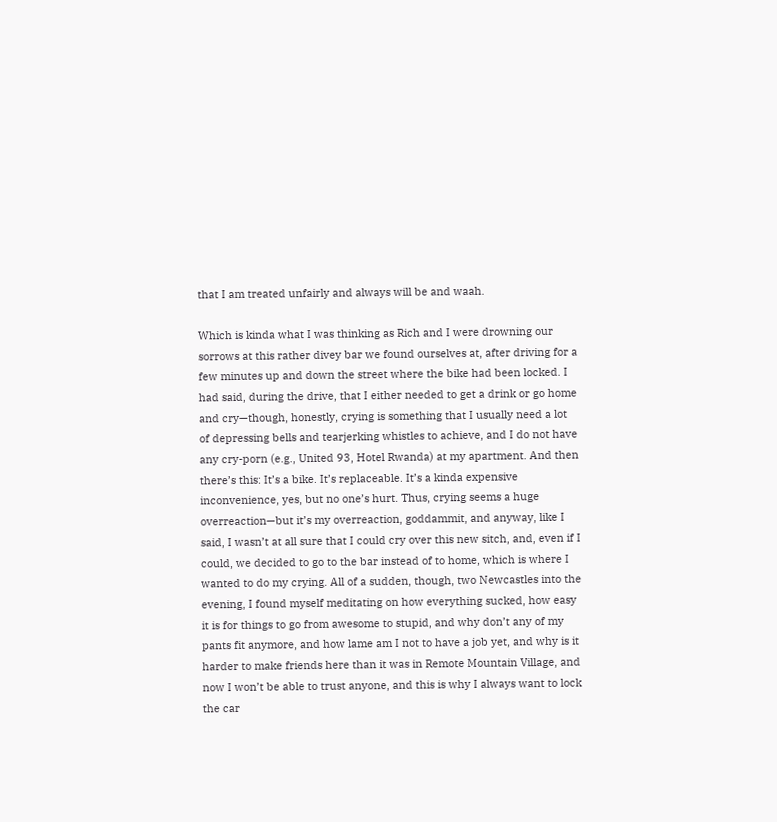that I am treated unfairly and always will be and waah.

Which is kinda what I was thinking as Rich and I were drowning our sorrows at this rather divey bar we found ourselves at, after driving for a few minutes up and down the street where the bike had been locked. I had said, during the drive, that I either needed to get a drink or go home and cry—though, honestly, crying is something that I usually need a lot of depressing bells and tearjerking whistles to achieve, and I do not have any cry-porn (e.g., United 93, Hotel Rwanda) at my apartment. And then there’s this: It’s a bike. It’s replaceable. It’s a kinda expensive inconvenience, yes, but no one’s hurt. Thus, crying seems a huge overreaction—but it’s my overreaction, goddammit, and anyway, like I said, I wasn’t at all sure that I could cry over this new sitch, and, even if I could, we decided to go to the bar instead of to home, which is where I wanted to do my crying. All of a sudden, though, two Newcastles into the evening, I found myself meditating on how everything sucked, how easy it is for things to go from awesome to stupid, and why don’t any of my pants fit anymore, and how lame am I not to have a job yet, and why is it harder to make friends here than it was in Remote Mountain Village, and now I won’t be able to trust anyone, and this is why I always want to lock the car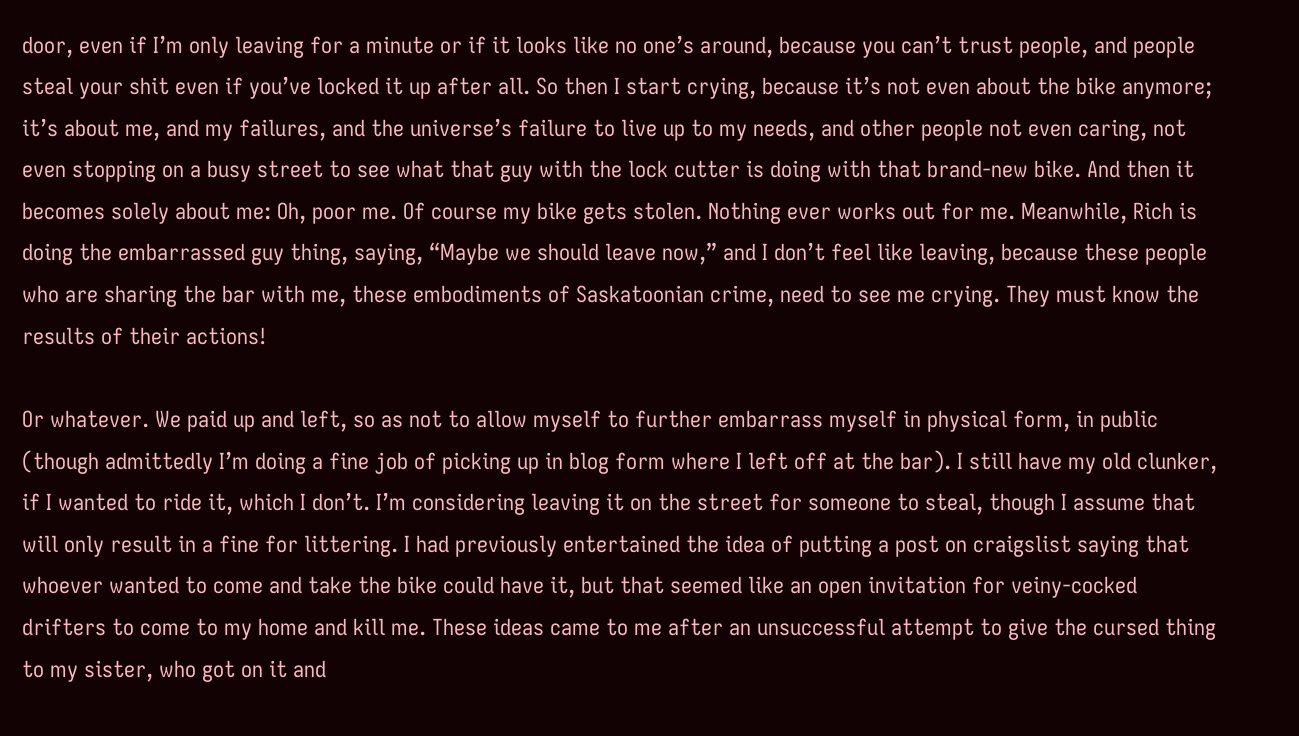door, even if I’m only leaving for a minute or if it looks like no one’s around, because you can’t trust people, and people steal your shit even if you’ve locked it up after all. So then I start crying, because it’s not even about the bike anymore; it’s about me, and my failures, and the universe’s failure to live up to my needs, and other people not even caring, not even stopping on a busy street to see what that guy with the lock cutter is doing with that brand-new bike. And then it becomes solely about me: Oh, poor me. Of course my bike gets stolen. Nothing ever works out for me. Meanwhile, Rich is doing the embarrassed guy thing, saying, “Maybe we should leave now,” and I don’t feel like leaving, because these people who are sharing the bar with me, these embodiments of Saskatoonian crime, need to see me crying. They must know the results of their actions!

Or whatever. We paid up and left, so as not to allow myself to further embarrass myself in physical form, in public (though admittedly I’m doing a fine job of picking up in blog form where I left off at the bar). I still have my old clunker, if I wanted to ride it, which I don’t. I’m considering leaving it on the street for someone to steal, though I assume that will only result in a fine for littering. I had previously entertained the idea of putting a post on craigslist saying that whoever wanted to come and take the bike could have it, but that seemed like an open invitation for veiny-cocked drifters to come to my home and kill me. These ideas came to me after an unsuccessful attempt to give the cursed thing to my sister, who got on it and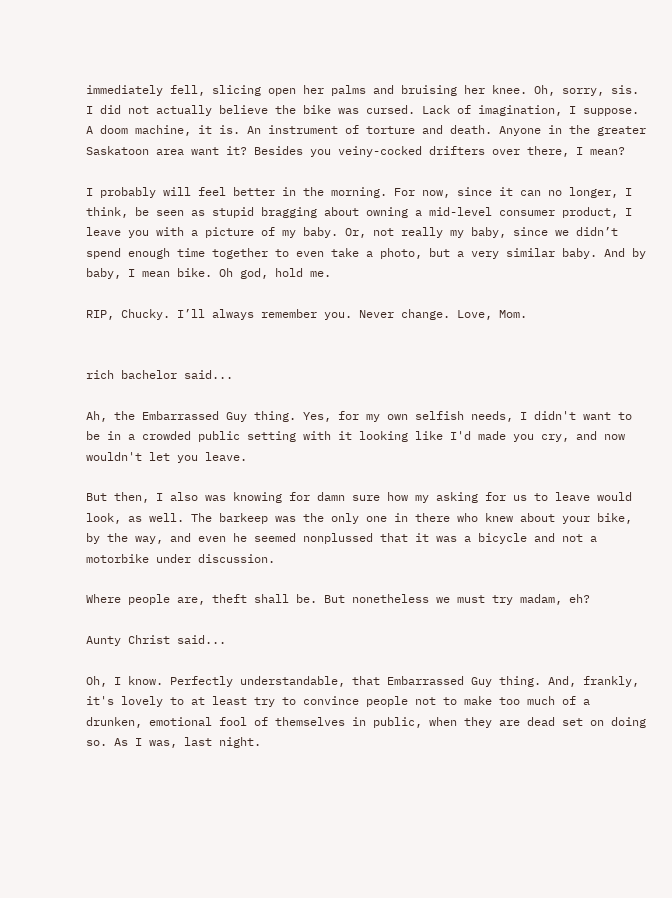immediately fell, slicing open her palms and bruising her knee. Oh, sorry, sis. I did not actually believe the bike was cursed. Lack of imagination, I suppose. A doom machine, it is. An instrument of torture and death. Anyone in the greater Saskatoon area want it? Besides you veiny-cocked drifters over there, I mean?

I probably will feel better in the morning. For now, since it can no longer, I think, be seen as stupid bragging about owning a mid-level consumer product, I leave you with a picture of my baby. Or, not really my baby, since we didn’t spend enough time together to even take a photo, but a very similar baby. And by baby, I mean bike. Oh god, hold me.

RIP, Chucky. I’ll always remember you. Never change. Love, Mom.


rich bachelor said...

Ah, the Embarrassed Guy thing. Yes, for my own selfish needs, I didn't want to be in a crowded public setting with it looking like I'd made you cry, and now wouldn't let you leave.

But then, I also was knowing for damn sure how my asking for us to leave would look, as well. The barkeep was the only one in there who knew about your bike, by the way, and even he seemed nonplussed that it was a bicycle and not a motorbike under discussion.

Where people are, theft shall be. But nonetheless we must try madam, eh?

Aunty Christ said...

Oh, I know. Perfectly understandable, that Embarrassed Guy thing. And, frankly, it's lovely to at least try to convince people not to make too much of a drunken, emotional fool of themselves in public, when they are dead set on doing so. As I was, last night.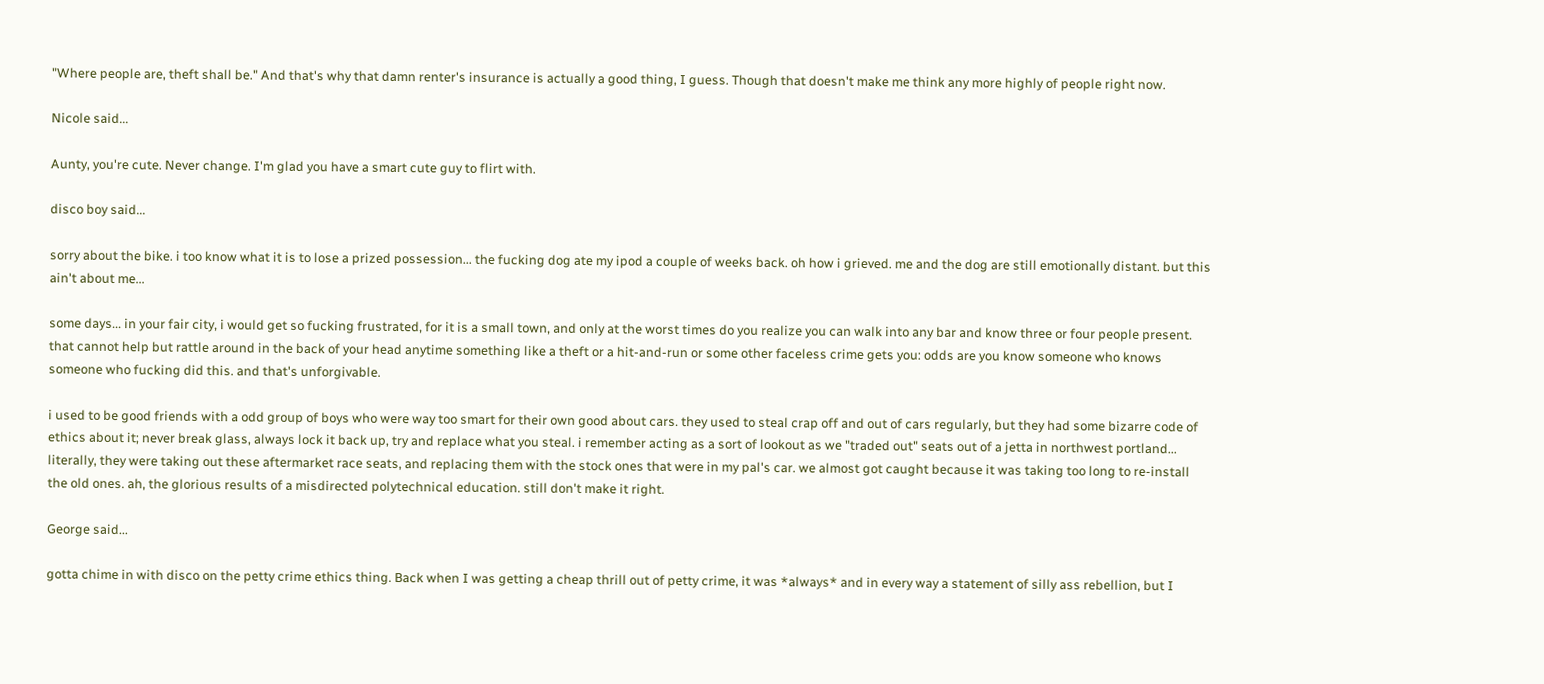"Where people are, theft shall be." And that's why that damn renter's insurance is actually a good thing, I guess. Though that doesn't make me think any more highly of people right now.

Nicole said...

Aunty, you're cute. Never change. I'm glad you have a smart cute guy to flirt with.

disco boy said...

sorry about the bike. i too know what it is to lose a prized possession... the fucking dog ate my ipod a couple of weeks back. oh how i grieved. me and the dog are still emotionally distant. but this ain't about me...

some days... in your fair city, i would get so fucking frustrated, for it is a small town, and only at the worst times do you realize you can walk into any bar and know three or four people present. that cannot help but rattle around in the back of your head anytime something like a theft or a hit-and-run or some other faceless crime gets you: odds are you know someone who knows someone who fucking did this. and that's unforgivable.

i used to be good friends with a odd group of boys who were way too smart for their own good about cars. they used to steal crap off and out of cars regularly, but they had some bizarre code of ethics about it; never break glass, always lock it back up, try and replace what you steal. i remember acting as a sort of lookout as we "traded out" seats out of a jetta in northwest portland... literally, they were taking out these aftermarket race seats, and replacing them with the stock ones that were in my pal's car. we almost got caught because it was taking too long to re-install the old ones. ah, the glorious results of a misdirected polytechnical education. still don't make it right.

George said...

gotta chime in with disco on the petty crime ethics thing. Back when I was getting a cheap thrill out of petty crime, it was *always* and in every way a statement of silly ass rebellion, but I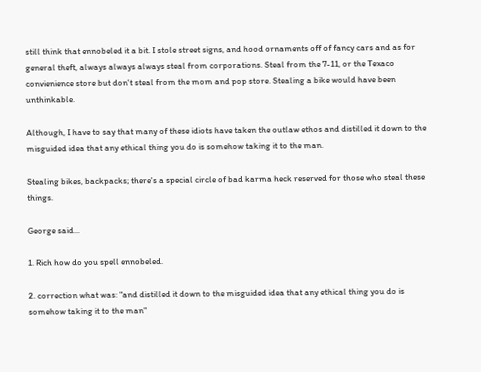still think that ennobeled it a bit. I stole street signs, and hood ornaments off of fancy cars and as for general theft, always always always steal from corporations. Steal from the 7-11, or the Texaco convienience store but don't steal from the mom and pop store. Stealing a bike would have been unthinkable.

Although, I have to say that many of these idiots have taken the outlaw ethos and distilled it down to the misguided idea that any ethical thing you do is somehow taking it to the man.

Stealing bikes, backpacks; there's a special circle of bad karma heck reserved for those who steal these things.

George said...

1. Rich how do you spell ennobeled.

2. correction what was: "and distilled it down to the misguided idea that any ethical thing you do is somehow taking it to the man"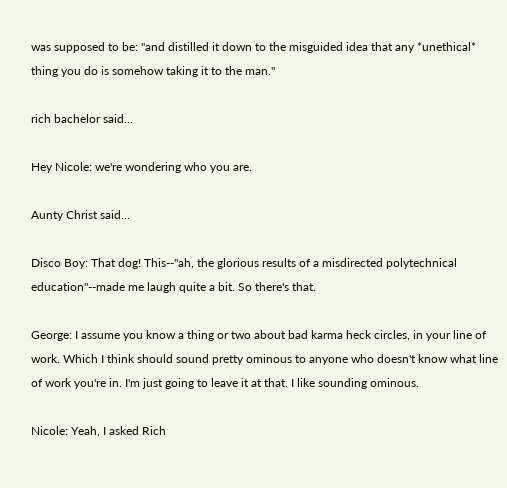was supposed to be: "and distilled it down to the misguided idea that any *unethical* thing you do is somehow taking it to the man."

rich bachelor said...

Hey Nicole: we're wondering who you are.

Aunty Christ said...

Disco Boy: That dog! This--"ah, the glorious results of a misdirected polytechnical education"--made me laugh quite a bit. So there's that.

George: I assume you know a thing or two about bad karma heck circles, in your line of work. Which I think should sound pretty ominous to anyone who doesn't know what line of work you're in. I'm just going to leave it at that. I like sounding ominous.

Nicole: Yeah, I asked Rich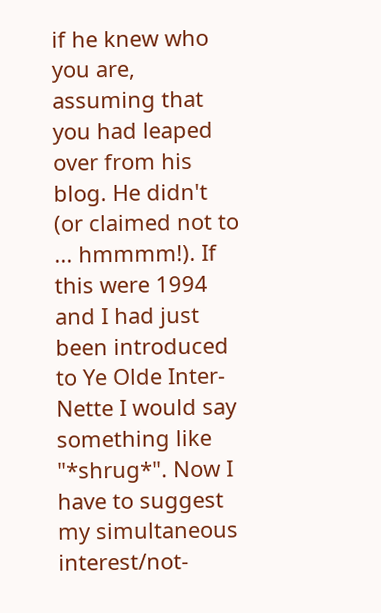if he knew who you are, assuming that you had leaped over from his blog. He didn't (or claimed not to ... hmmmm!). If this were 1994 and I had just been introduced to Ye Olde Inter-Nette I would say something like "*shrug*". Now I have to suggest my simultaneous interest/not-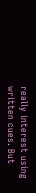really interest using written cues. But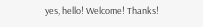yes, hello! Welcome! Thanks!